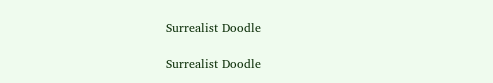Surrealist Doodle

Surrealist Doodle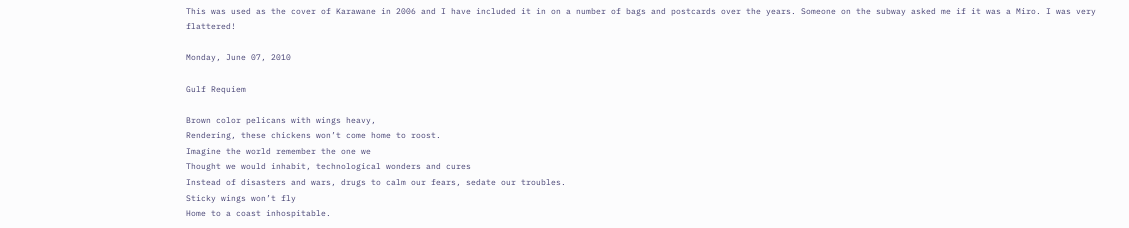This was used as the cover of Karawane in 2006 and I have included it in on a number of bags and postcards over the years. Someone on the subway asked me if it was a Miro. I was very flattered!

Monday, June 07, 2010

Gulf Requiem

Brown color pelicans with wings heavy,
Rendering, these chickens won’t come home to roost.
Imagine the world remember the one we
Thought we would inhabit, technological wonders and cures
Instead of disasters and wars, drugs to calm our fears, sedate our troubles.
Sticky wings won’t fly
Home to a coast inhospitable.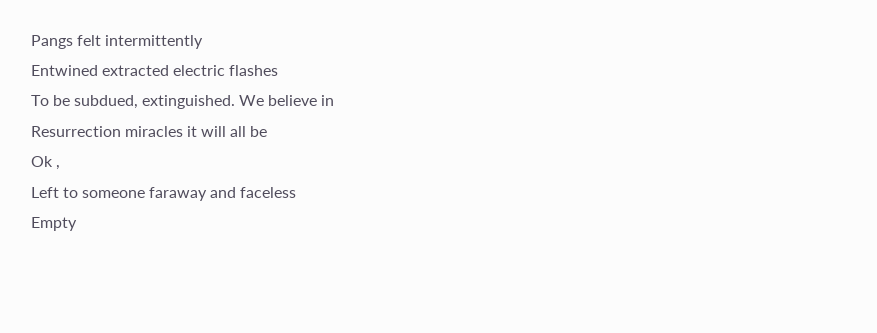Pangs felt intermittently
Entwined extracted electric flashes
To be subdued, extinguished. We believe in
Resurrection miracles it will all be
Ok ,
Left to someone faraway and faceless
Empty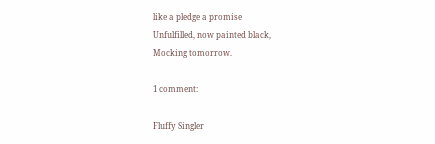like a pledge a promise
Unfulfilled, now painted black,
Mocking tomorrow.

1 comment:

Fluffy Singler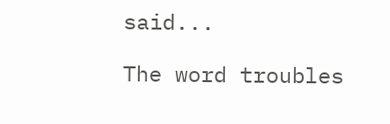said...

The word troubles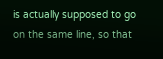is actually supposed to go on the same line, so that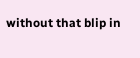without that blip in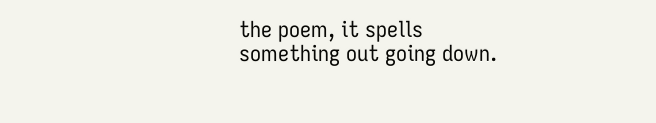the poem, it spells something out going down.